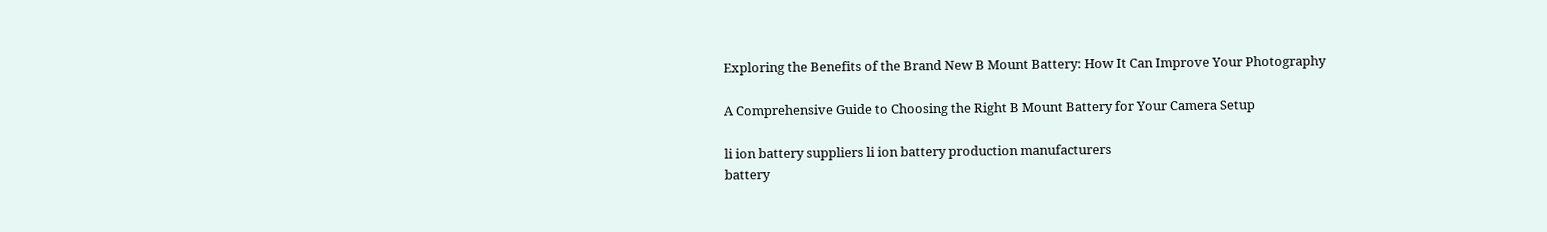Exploring the Benefits of the Brand New B Mount Battery: How It Can Improve Your Photography

A Comprehensive Guide to Choosing the Right B Mount Battery for Your Camera Setup

li ion battery suppliers li ion battery production manufacturers
battery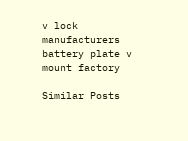v lock manufacturers battery plate v mount factory

Similar Posts